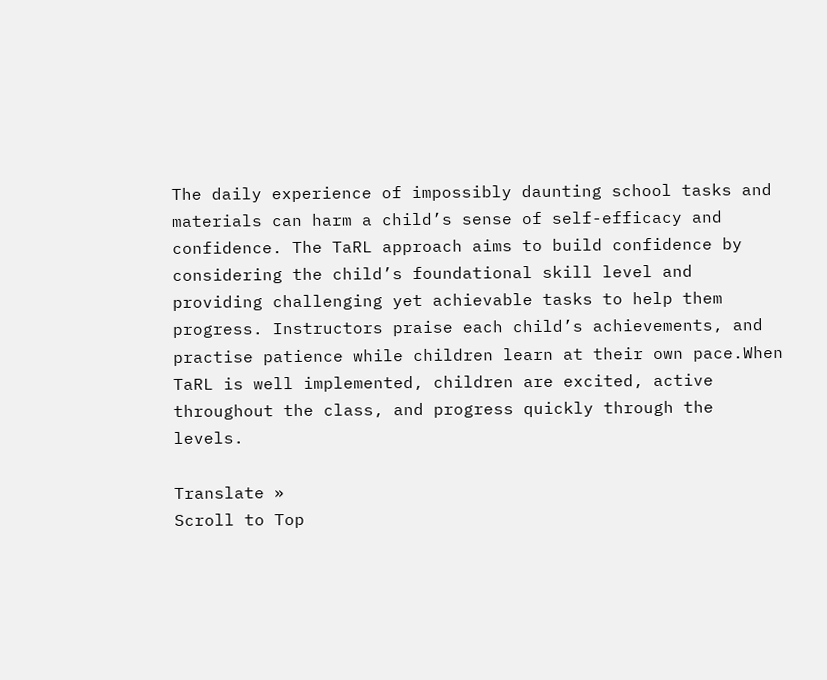The daily experience of impossibly daunting school tasks and materials can harm a child’s sense of self-efficacy and confidence. The TaRL approach aims to build confidence by considering the child’s foundational skill level and providing challenging yet achievable tasks to help them progress. Instructors praise each child’s achievements, and practise patience while children learn at their own pace.When TaRL is well implemented, children are excited, active throughout the class, and progress quickly through the levels.

Translate »
Scroll to Top